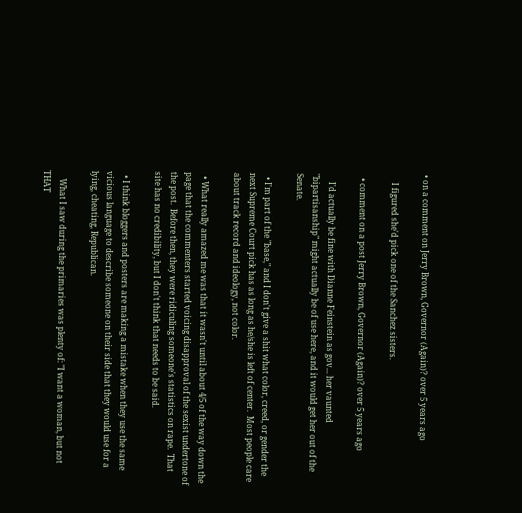• on a comment on Jerry Brown, Governor (Again)? over 5 years ago

    I figured she'd pick one of the Sanchez sisters.

  • comment on a post Jerry Brown, Governor (Again)? over 5 years ago

    I'd actually be fine with Dianne Feinstein as gov... her vaunted "bipartisanship" might actually be of use here, and it would get her out of the Senate.

  • I'm part of the "base," and I don't give a shit what color, creed, or gender the next Supreme Court pick has as long as he/she is left of center.  Most people care about track record and ideology, not color.

  • What really amazed me was that it wasn't until about 4/5 of the way down the page that the commenters started voicing disapproval of the sexist undertone of the post.  Before then, they were ridiculing someone's statistics on rape.  That site has no credibility, but I don't think that needs to be said.

  • I think bloggers and posters are making a mistake when they use the same vicious language to describe someone on their side that they would use for a lying, cheating, Republican.

    What I saw during the primaries was plenty of: "I want a woman, but not THAT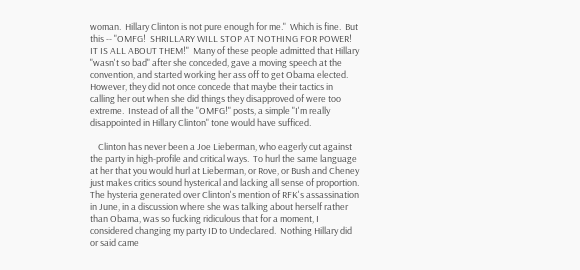woman.  Hillary Clinton is not pure enough for me."  Which is fine.  But this -- "OMFG!  SHRILLARY WILL STOP AT NOTHING FOR POWER!  IT IS ALL ABOUT THEM!"  Many of these people admitted that Hillary "wasn't so bad" after she conceded, gave a moving speech at the convention, and started working her ass off to get Obama elected.  However, they did not once concede that maybe their tactics in calling her out when she did things they disapproved of were too extreme.  Instead of all the "OMFG!" posts, a simple "I'm really disappointed in Hillary Clinton" tone would have sufficed.

    Clinton has never been a Joe Lieberman, who eagerly cut against the party in high-profile and critical ways.  To hurl the same language at her that you would hurl at Lieberman, or Rove, or Bush and Cheney just makes critics sound hysterical and lacking all sense of proportion.  The hysteria generated over Clinton's mention of RFK's assassination in June, in a discussion where she was talking about herself rather than Obama, was so fucking ridiculous that for a moment, I considered changing my party ID to Undeclared.  Nothing Hillary did or said came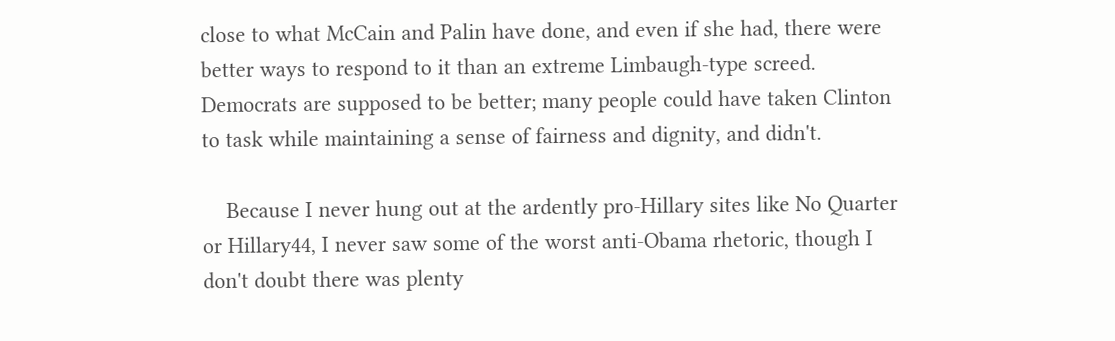close to what McCain and Palin have done, and even if she had, there were better ways to respond to it than an extreme Limbaugh-type screed.  Democrats are supposed to be better; many people could have taken Clinton to task while maintaining a sense of fairness and dignity, and didn't.

    Because I never hung out at the ardently pro-Hillary sites like No Quarter or Hillary44, I never saw some of the worst anti-Obama rhetoric, though I don't doubt there was plenty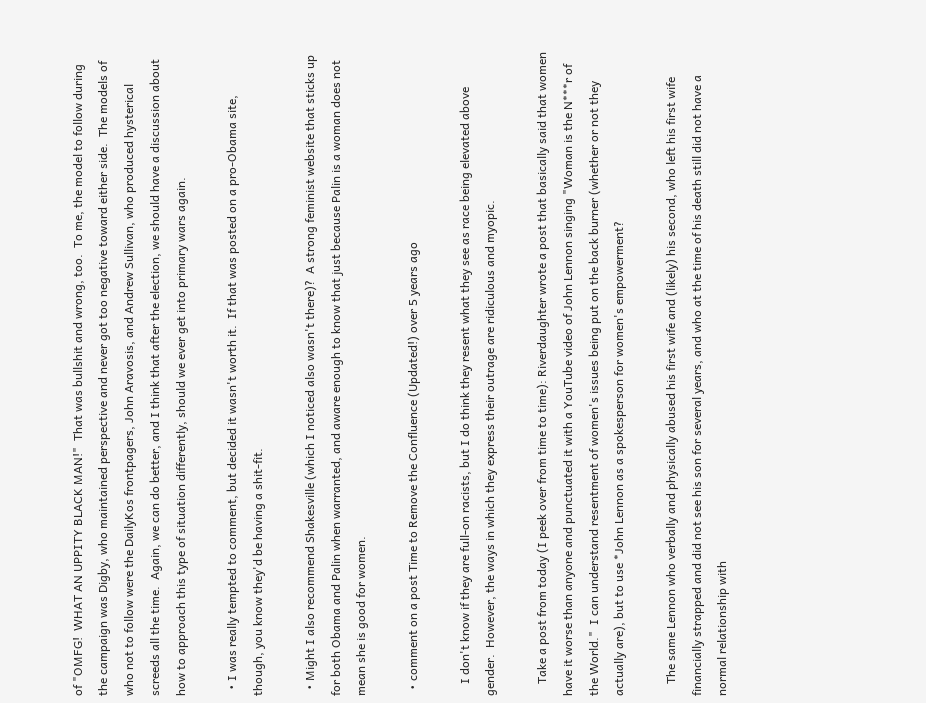of "OMFG!  WHAT AN UPPITY BLACK MAN!"  That was bullshit and wrong, too.  To me, the model to follow during the campaign was Digby, who maintained perspective and never got too negative toward either side.  The models of who not to follow were the DailyKos frontpagers, John Aravosis, and Andrew Sullivan, who produced hysterical screeds all the time.  Again, we can do better, and I think that after the election, we should have a discussion about how to approach this type of situation differently, should we ever get into primary wars again.

  • I was really tempted to comment, but decided it wasn't worth it.  If that was posted on a pro-Obama site, though, you know they'd be having a shit-fit.

  • Might I also recommend Shakesville (which I noticed also wasn't there)?  A strong feminist website that sticks up for both Obama and Palin when warranted, and aware enough to know that just because Palin is a woman does not mean she is good for women.

  • comment on a post Time to Remove the Confluence (Updated!) over 5 years ago

    I don't know if they are full-on racists, but I do think they resent what they see as race being elevated above gender.  However, the ways in which they express their outrage are ridiculous and myopic.

    Take a post from today (I peek over from time to time): Riverdaughter wrote a post that basically said that women have it worse than anyone and punctuated it with a YouTube video of John Lennon singing "Woman is the N***r of the World."  I can understand resentment of women's issues being put on the back burner (whether or not they actually are), but to use *John Lennon as a spokesperson for women's empowerment?

    The same Lennon who verbally and physically abused his first wife and (likely) his second, who left his first wife financially strapped and did not see his son for several years, and who at the time of his death still did not have a normal relationship with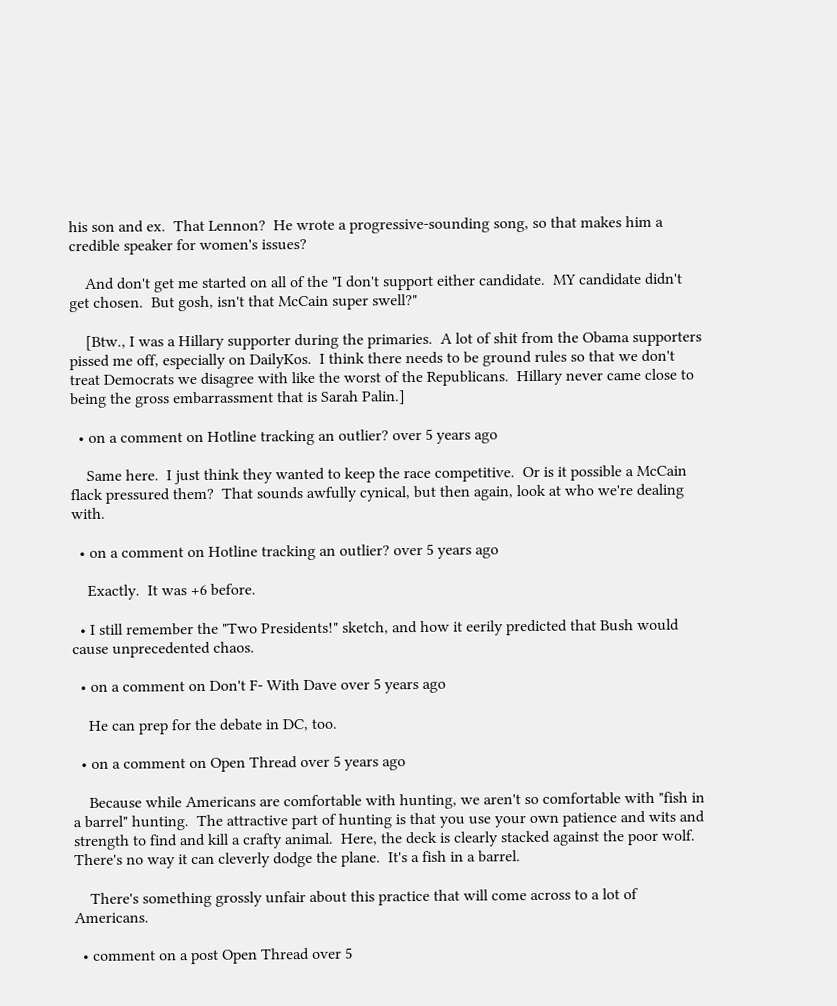his son and ex.  That Lennon?  He wrote a progressive-sounding song, so that makes him a credible speaker for women's issues?

    And don't get me started on all of the "I don't support either candidate.  MY candidate didn't get chosen.  But gosh, isn't that McCain super swell?"

    [Btw., I was a Hillary supporter during the primaries.  A lot of shit from the Obama supporters pissed me off, especially on DailyKos.  I think there needs to be ground rules so that we don't treat Democrats we disagree with like the worst of the Republicans.  Hillary never came close to being the gross embarrassment that is Sarah Palin.]

  • on a comment on Hotline tracking an outlier? over 5 years ago

    Same here.  I just think they wanted to keep the race competitive.  Or is it possible a McCain flack pressured them?  That sounds awfully cynical, but then again, look at who we're dealing with.

  • on a comment on Hotline tracking an outlier? over 5 years ago

    Exactly.  It was +6 before.

  • I still remember the "Two Presidents!" sketch, and how it eerily predicted that Bush would cause unprecedented chaos.

  • on a comment on Don't F- With Dave over 5 years ago

    He can prep for the debate in DC, too.

  • on a comment on Open Thread over 5 years ago

    Because while Americans are comfortable with hunting, we aren't so comfortable with "fish in a barrel" hunting.  The attractive part of hunting is that you use your own patience and wits and strength to find and kill a crafty animal.  Here, the deck is clearly stacked against the poor wolf.  There's no way it can cleverly dodge the plane.  It's a fish in a barrel.

    There's something grossly unfair about this practice that will come across to a lot of Americans.

  • comment on a post Open Thread over 5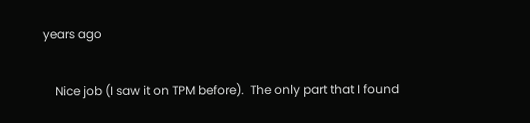years ago

    Nice job (I saw it on TPM before).  The only part that I found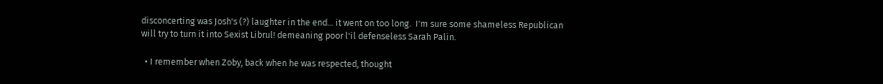disconcerting was Josh's (?) laughter in the end... it went on too long.  I'm sure some shameless Republican will try to turn it into Sexist Librul! demeaning poor l'il defenseless Sarah Palin.

  • I remember when Zoby, back when he was respected, thought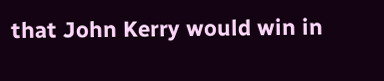that John Kerry would win in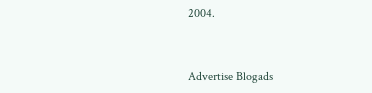2004.


Advertise Blogads